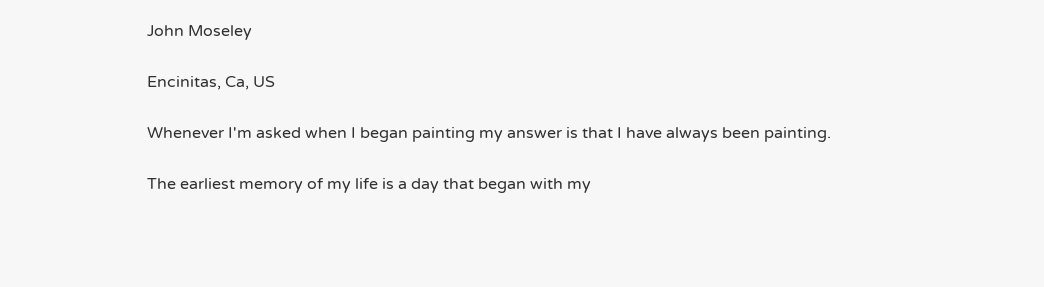John Moseley

Encinitas, Ca, US

Whenever I'm asked when I began painting my answer is that I have always been painting.

The earliest memory of my life is a day that began with my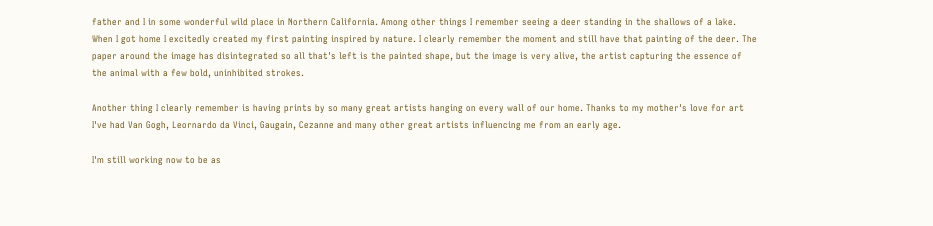father and I in some wonderful wild place in Northern California. Among other things I remember seeing a deer standing in the shallows of a lake. When I got home I excitedly created my first painting inspired by nature. I clearly remember the moment and still have that painting of the deer. The paper around the image has disintegrated so all that's left is the painted shape, but the image is very alive, the artist capturing the essence of the animal with a few bold, uninhibited strokes.

Another thing I clearly remember is having prints by so many great artists hanging on every wall of our home. Thanks to my mother's love for art I've had Van Gogh, Leornardo da Vinci, Gaugain, Cezanne and many other great artists influencing me from an early age.

I'm still working now to be as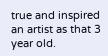true and inspired an artist as that 3 year old.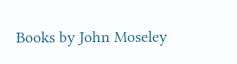Books by John Moseley